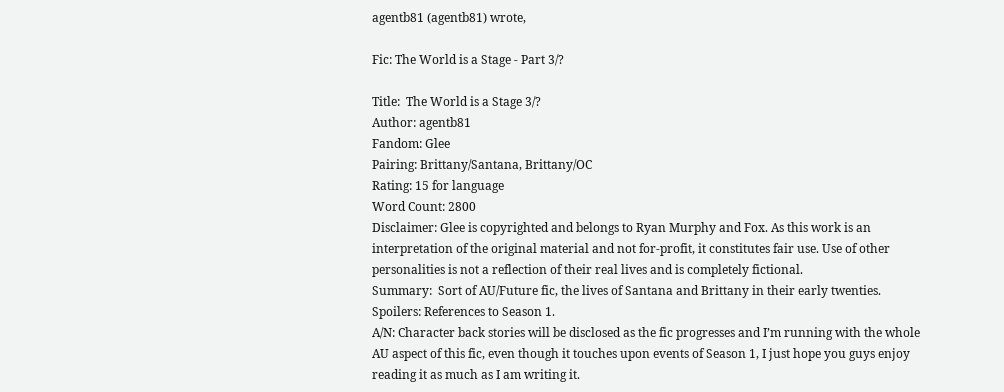agentb81 (agentb81) wrote,

Fic: The World is a Stage - Part 3/?

Title:  The World is a Stage 3/?
Author: agentb81
Fandom: Glee
Pairing: Brittany/Santana, Brittany/OC
Rating: 15 for language
Word Count: 2800
Disclaimer: Glee is copyrighted and belongs to Ryan Murphy and Fox. As this work is an interpretation of the original material and not for-profit, it constitutes fair use. Use of other personalities is not a reflection of their real lives and is completely fictional.
Summary:  Sort of AU/Future fic, the lives of Santana and Brittany in their early twenties.
Spoilers: References to Season 1.
A/N: Character back stories will be disclosed as the fic progresses and I’m running with the whole AU aspect of this fic, even though it touches upon events of Season 1, I just hope you guys enjoy reading it as much as I am writing it.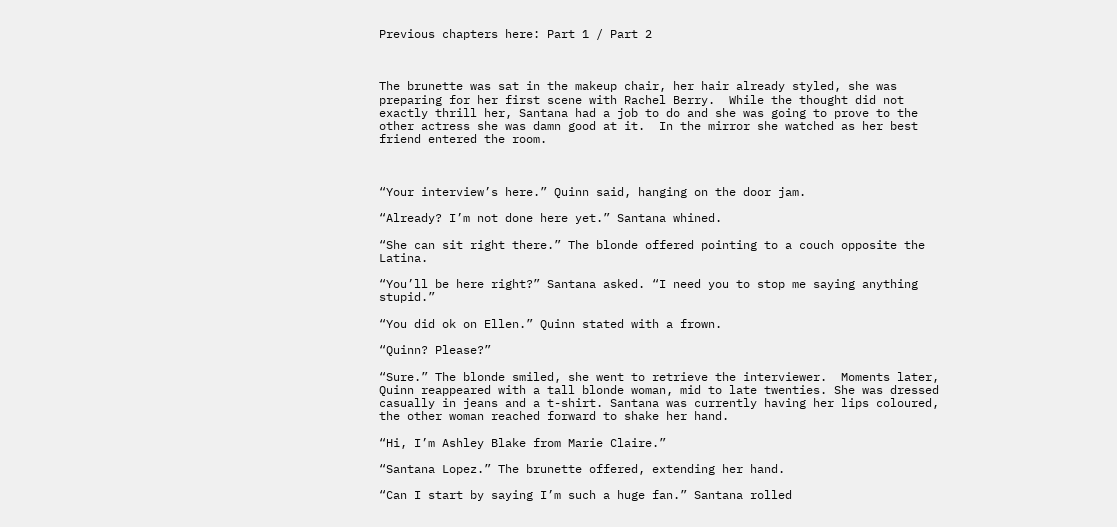Previous chapters here: Part 1 / Part 2



The brunette was sat in the makeup chair, her hair already styled, she was preparing for her first scene with Rachel Berry.  While the thought did not exactly thrill her, Santana had a job to do and she was going to prove to the other actress she was damn good at it.  In the mirror she watched as her best friend entered the room.



“Your interview’s here.” Quinn said, hanging on the door jam.

“Already? I’m not done here yet.” Santana whined.

“She can sit right there.” The blonde offered pointing to a couch opposite the Latina.

“You’ll be here right?” Santana asked. “I need you to stop me saying anything stupid.”

“You did ok on Ellen.” Quinn stated with a frown.

“Quinn? Please?”

“Sure.” The blonde smiled, she went to retrieve the interviewer.  Moments later, Quinn reappeared with a tall blonde woman, mid to late twenties. She was dressed casually in jeans and a t-shirt. Santana was currently having her lips coloured, the other woman reached forward to shake her hand.

“Hi, I’m Ashley Blake from Marie Claire.”

“Santana Lopez.” The brunette offered, extending her hand.

“Can I start by saying I’m such a huge fan.” Santana rolled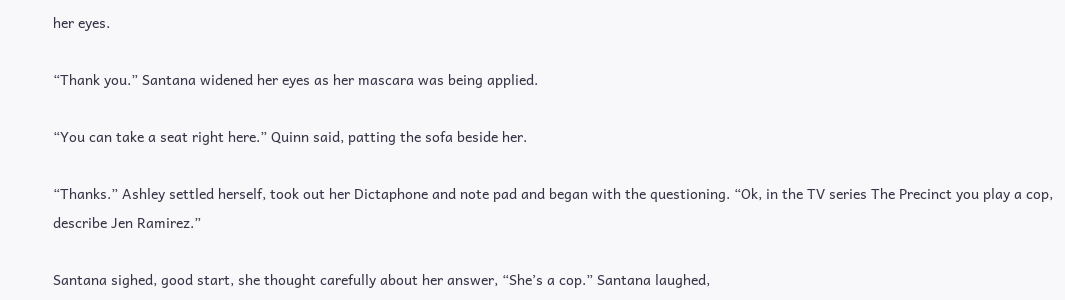her eyes.

“Thank you.” Santana widened her eyes as her mascara was being applied.

“You can take a seat right here.” Quinn said, patting the sofa beside her.

“Thanks.” Ashley settled herself, took out her Dictaphone and note pad and began with the questioning. “Ok, in the TV series The Precinct you play a cop, describe Jen Ramirez.”

Santana sighed, good start, she thought carefully about her answer, “She’s a cop.” Santana laughed,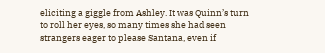eliciting a giggle from Ashley. It was Quinn’s turn to roll her eyes, so many times she had seen strangers eager to please Santana, even if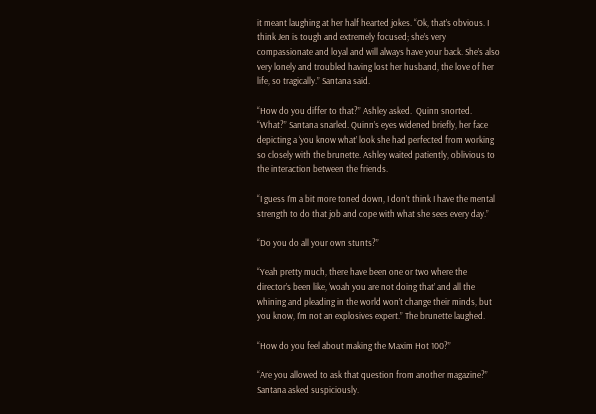it meant laughing at her half hearted jokes. “Ok, that’s obvious. I think Jen is tough and extremely focused; she’s very compassionate and loyal and will always have your back. She’s also very lonely and troubled having lost her husband, the love of her life, so tragically.” Santana said.

“How do you differ to that?” Ashley asked.  Quinn snorted. “What?” Santana snarled. Quinn’s eyes widened briefly, her face depicting a ‘you know what’ look she had perfected from working so closely with the brunette. Ashley waited patiently, oblivious to the interaction between the friends.

“I guess I’m a bit more toned down, I don’t think I have the mental strength to do that job and cope with what she sees every day.”

“Do you do all your own stunts?”

“Yeah pretty much, there have been one or two where the director’s been like, ‘woah you are not doing that’ and all the whining and pleading in the world won’t change their minds, but you know, I’m not an explosives expert.” The brunette laughed.

“How do you feel about making the Maxim Hot 100?”

“Are you allowed to ask that question from another magazine?” Santana asked suspiciously.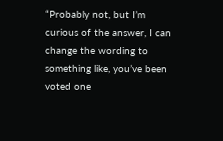“Probably not, but I’m curious of the answer, I can change the wording to something like, you’ve been voted one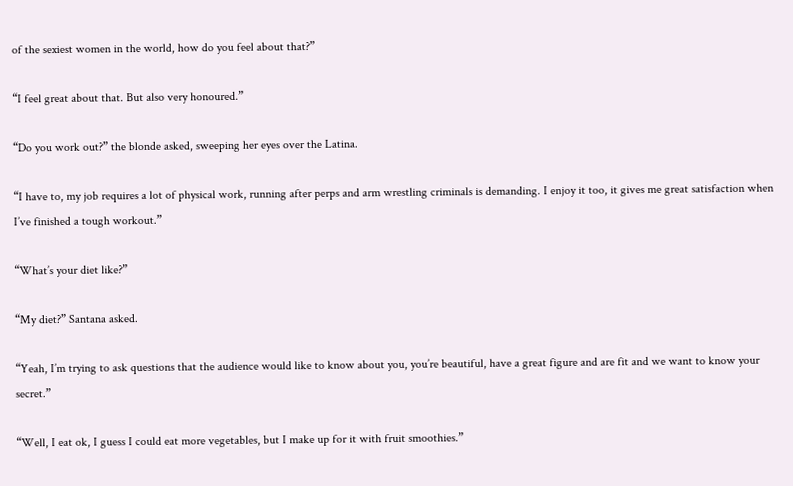of the sexiest women in the world, how do you feel about that?”

“I feel great about that. But also very honoured.”

“Do you work out?” the blonde asked, sweeping her eyes over the Latina.

“I have to, my job requires a lot of physical work, running after perps and arm wrestling criminals is demanding. I enjoy it too, it gives me great satisfaction when I’ve finished a tough workout.”

“What’s your diet like?”

“My diet?” Santana asked.

“Yeah, I’m trying to ask questions that the audience would like to know about you, you’re beautiful, have a great figure and are fit and we want to know your secret.”

“Well, I eat ok, I guess I could eat more vegetables, but I make up for it with fruit smoothies.”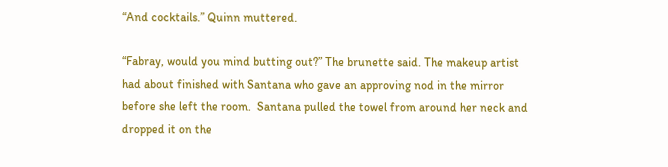“And cocktails.” Quinn muttered.

“Fabray, would you mind butting out?” The brunette said. The makeup artist had about finished with Santana who gave an approving nod in the mirror before she left the room.  Santana pulled the towel from around her neck and dropped it on the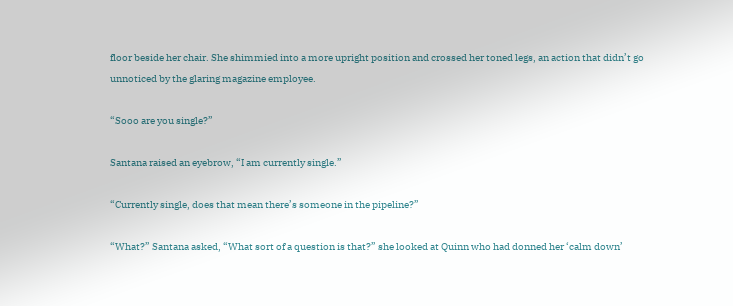floor beside her chair. She shimmied into a more upright position and crossed her toned legs, an action that didn’t go unnoticed by the glaring magazine employee.

“Sooo are you single?”

Santana raised an eyebrow, “I am currently single.”

“Currently single, does that mean there’s someone in the pipeline?”

“What?” Santana asked, “What sort of a question is that?” she looked at Quinn who had donned her ‘calm down’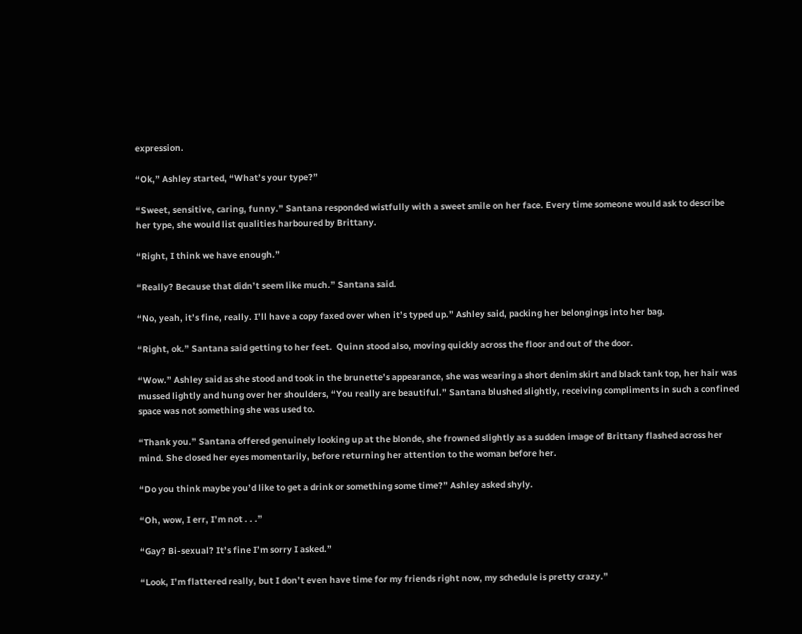expression.

“Ok,” Ashley started, “What’s your type?”

“Sweet, sensitive, caring, funny.” Santana responded wistfully with a sweet smile on her face. Every time someone would ask to describe her type, she would list qualities harboured by Brittany.

“Right, I think we have enough.”

“Really? Because that didn’t seem like much.” Santana said.

“No, yeah, it’s fine, really. I’ll have a copy faxed over when it’s typed up.” Ashley said, packing her belongings into her bag.

“Right, ok.” Santana said getting to her feet.  Quinn stood also, moving quickly across the floor and out of the door.

“Wow.” Ashley said as she stood and took in the brunette’s appearance, she was wearing a short denim skirt and black tank top, her hair was mussed lightly and hung over her shoulders, “You really are beautiful.” Santana blushed slightly, receiving compliments in such a confined space was not something she was used to.

“Thank you.” Santana offered genuinely looking up at the blonde, she frowned slightly as a sudden image of Brittany flashed across her mind. She closed her eyes momentarily, before returning her attention to the woman before her.

“Do you think maybe you’d like to get a drink or something some time?” Ashley asked shyly.

“Oh, wow, I err, I’m not . . .”

“Gay? Bi-sexual? It’s fine I’m sorry I asked.”

“Look, I’m flattered really, but I don’t even have time for my friends right now, my schedule is pretty crazy.”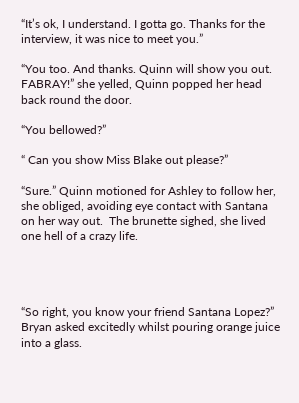“It’s ok, I understand. I gotta go. Thanks for the interview, it was nice to meet you.”

“You too. And thanks. Quinn will show you out. FABRAY!” she yelled, Quinn popped her head back round the door.

“You bellowed?”

“ Can you show Miss Blake out please?”

“Sure.” Quinn motioned for Ashley to follow her, she obliged, avoiding eye contact with Santana on her way out.  The brunette sighed, she lived one hell of a crazy life.




“So right, you know your friend Santana Lopez?” Bryan asked excitedly whilst pouring orange juice into a glass.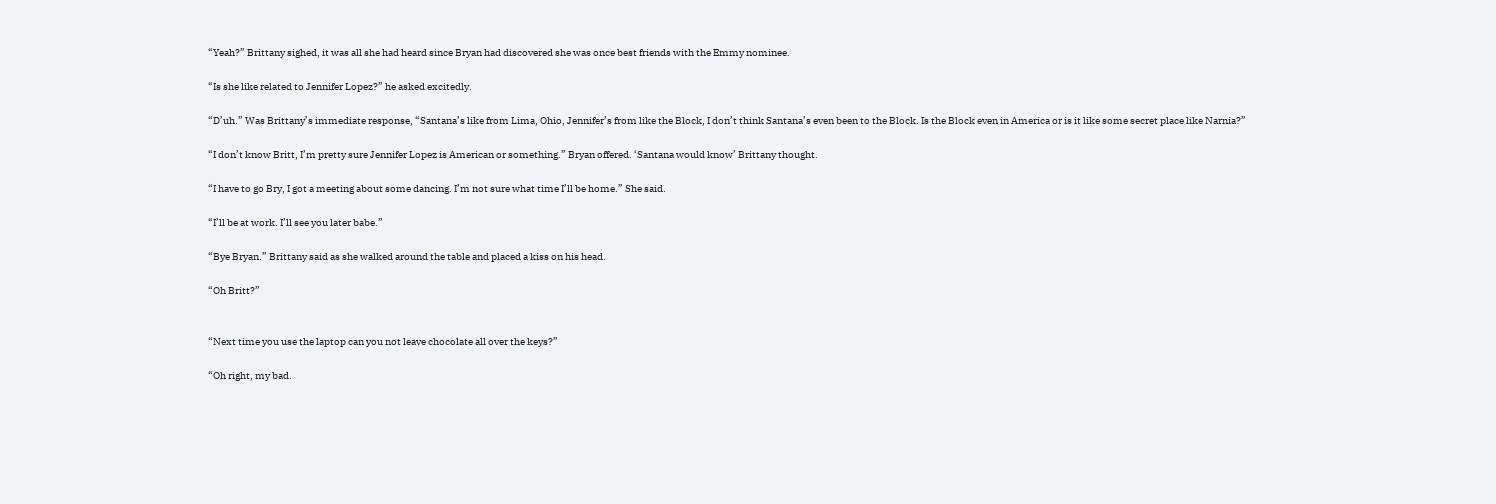“Yeah?” Brittany sighed, it was all she had heard since Bryan had discovered she was once best friends with the Emmy nominee.

“Is she like related to Jennifer Lopez?” he asked excitedly.

“D’uh.” Was Brittany’s immediate response, “Santana’s like from Lima, Ohio, Jennifer’s from like the Block, I don’t think Santana’s even been to the Block. Is the Block even in America or is it like some secret place like Narnia?”

“I don’t know Britt, I’m pretty sure Jennifer Lopez is American or something.” Bryan offered. ‘Santana would know’ Brittany thought.

“I have to go Bry, I got a meeting about some dancing. I’m not sure what time I’ll be home.” She said.

“I’ll be at work. I’ll see you later babe.”

“Bye Bryan.” Brittany said as she walked around the table and placed a kiss on his head.

“Oh Britt?”


“Next time you use the laptop can you not leave chocolate all over the keys?”

“Oh right, my bad.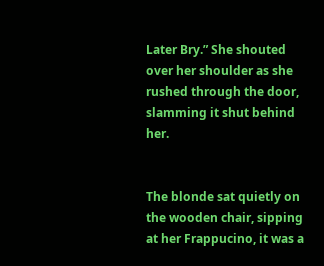Later Bry.” She shouted over her shoulder as she rushed through the door, slamming it shut behind her.


The blonde sat quietly on the wooden chair, sipping at her Frappucino, it was a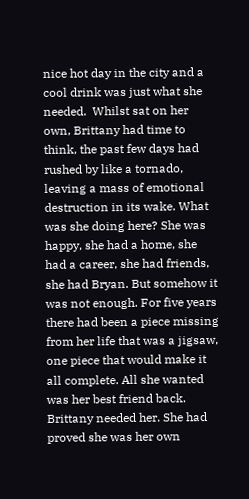nice hot day in the city and a cool drink was just what she needed.  Whilst sat on her own, Brittany had time to think, the past few days had rushed by like a tornado, leaving a mass of emotional destruction in its wake. What was she doing here? She was happy, she had a home, she had a career, she had friends, she had Bryan. But somehow it was not enough. For five years there had been a piece missing from her life that was a jigsaw, one piece that would make it all complete. All she wanted was her best friend back. Brittany needed her. She had proved she was her own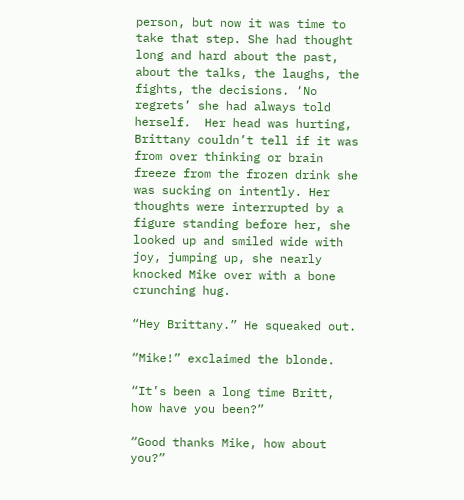person, but now it was time to take that step. She had thought long and hard about the past, about the talks, the laughs, the fights, the decisions. ‘No regrets’ she had always told herself.  Her head was hurting, Brittany couldn’t tell if it was from over thinking or brain freeze from the frozen drink she was sucking on intently. Her thoughts were interrupted by a figure standing before her, she looked up and smiled wide with joy, jumping up, she nearly knocked Mike over with a bone crunching hug.

“Hey Brittany.” He squeaked out.

“Mike!” exclaimed the blonde.

“It’s been a long time Britt, how have you been?”

“Good thanks Mike, how about you?”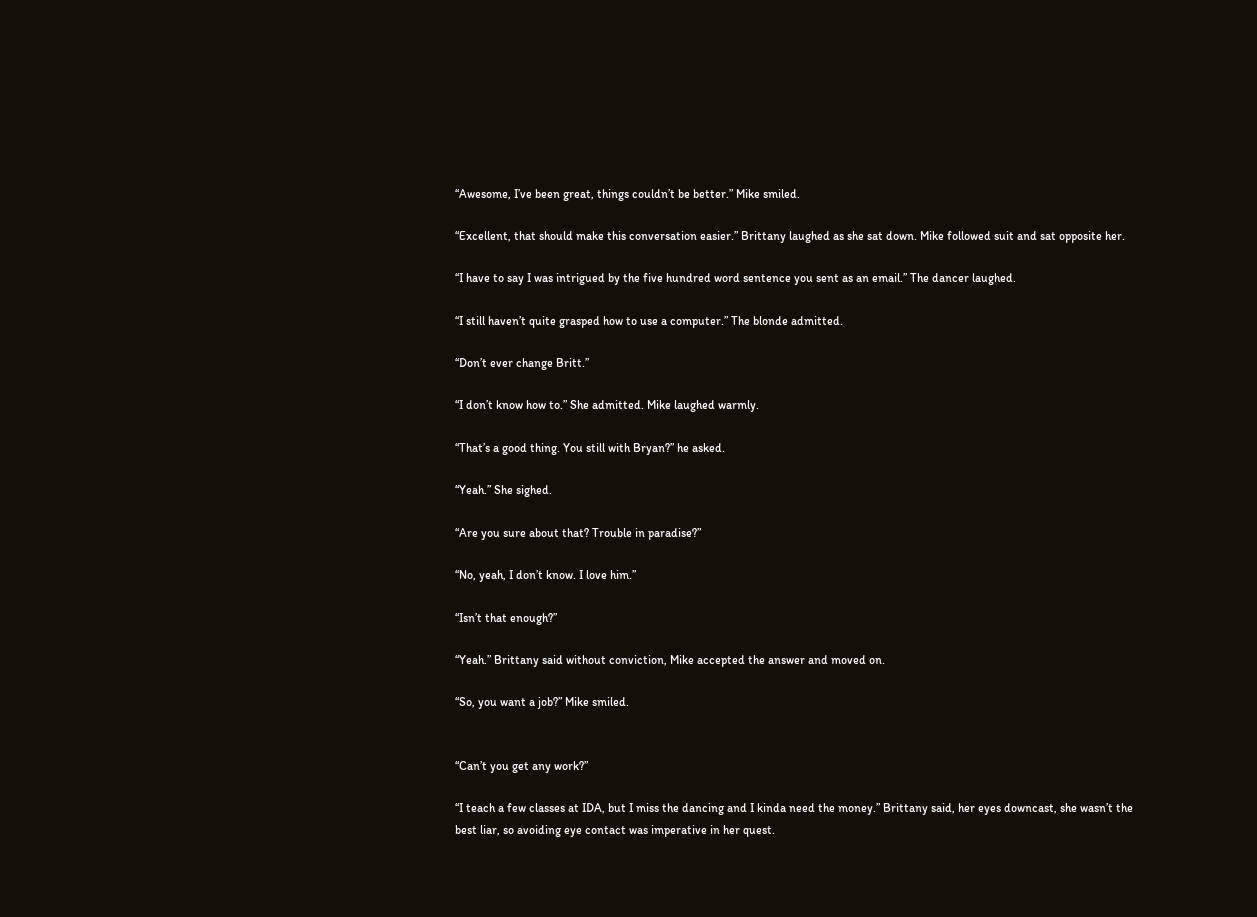“Awesome, I’ve been great, things couldn’t be better.” Mike smiled.

“Excellent, that should make this conversation easier.” Brittany laughed as she sat down. Mike followed suit and sat opposite her.

“I have to say I was intrigued by the five hundred word sentence you sent as an email.” The dancer laughed.

“I still haven’t quite grasped how to use a computer.” The blonde admitted.

“Don’t ever change Britt.”

“I don’t know how to.” She admitted. Mike laughed warmly.

“That’s a good thing. You still with Bryan?” he asked.

“Yeah.” She sighed.

“Are you sure about that? Trouble in paradise?”

“No, yeah, I don’t know. I love him.”

“Isn’t that enough?”

“Yeah.” Brittany said without conviction, Mike accepted the answer and moved on.

“So, you want a job?” Mike smiled.


“Can’t you get any work?”

“I teach a few classes at IDA, but I miss the dancing and I kinda need the money.” Brittany said, her eyes downcast, she wasn’t the best liar, so avoiding eye contact was imperative in her quest.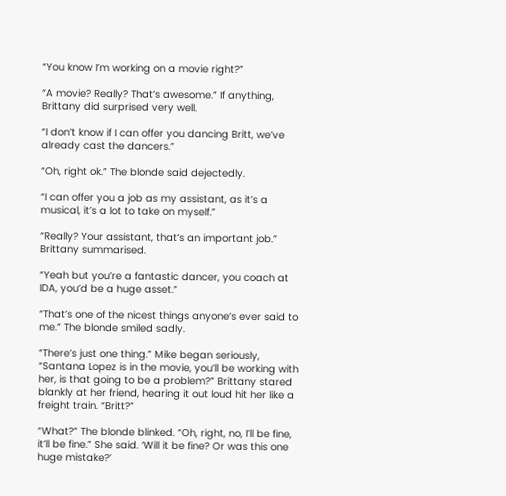“You know I’m working on a movie right?”

“A movie? Really? That’s awesome.” If anything, Brittany did surprised very well.

“I don’t know if I can offer you dancing Britt, we’ve already cast the dancers.”

“Oh, right ok.” The blonde said dejectedly.

“I can offer you a job as my assistant, as it’s a musical, it’s a lot to take on myself.”

“Really? Your assistant, that’s an important job.” Brittany summarised.

“Yeah but you’re a fantastic dancer, you coach at IDA, you’d be a huge asset.”

“That’s one of the nicest things anyone’s ever said to me.” The blonde smiled sadly.

“There’s just one thing.” Mike began seriously, “Santana Lopez is in the movie, you’ll be working with her, is that going to be a problem?” Brittany stared blankly at her friend, hearing it out loud hit her like a freight train. “Britt?”

“What?” The blonde blinked. “Oh, right, no, I’ll be fine, it’ll be fine.” She said. ‘Will it be fine? Or was this one huge mistake?’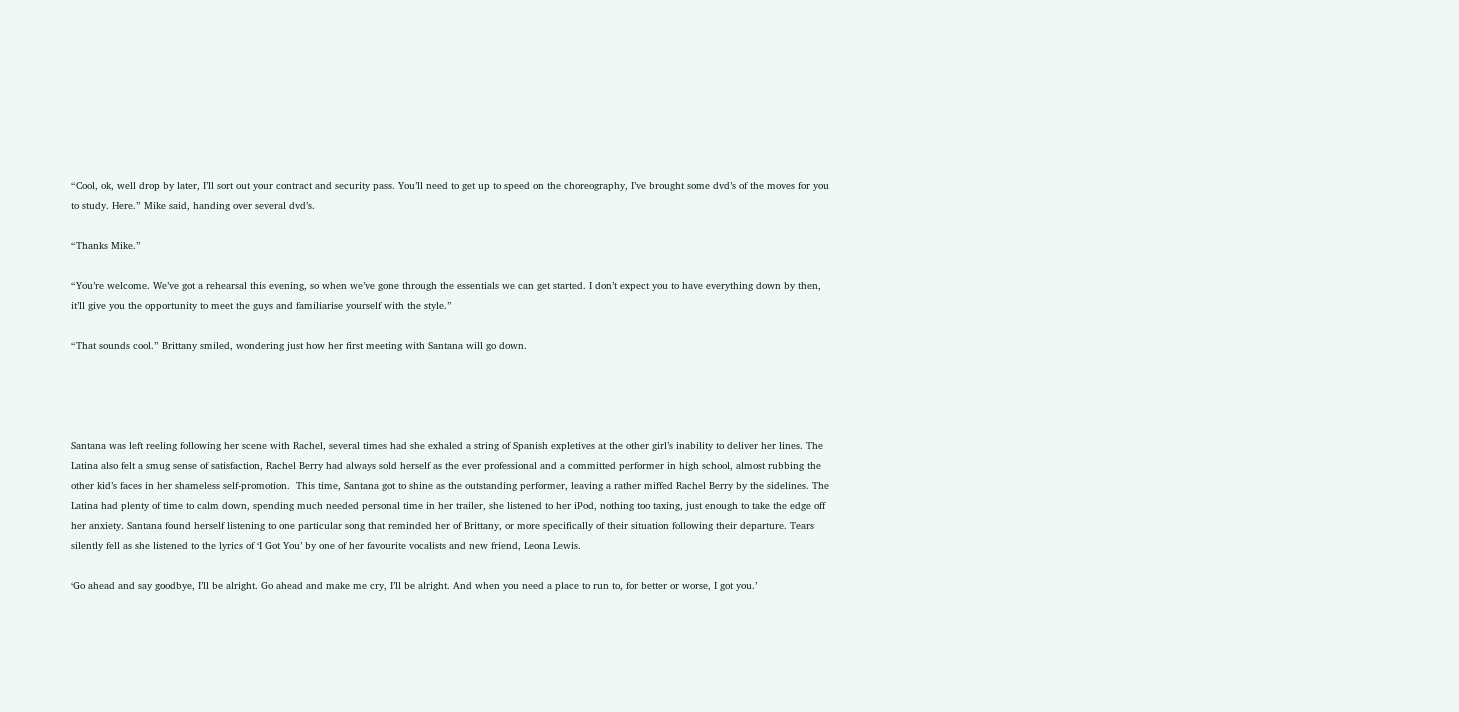“Cool, ok, well drop by later, I’ll sort out your contract and security pass. You’ll need to get up to speed on the choreography, I’ve brought some dvd’s of the moves for you to study. Here.” Mike said, handing over several dvd’s.

“Thanks Mike.”

“You’re welcome. We’ve got a rehearsal this evening, so when we’ve gone through the essentials we can get started. I don’t expect you to have everything down by then, it’ll give you the opportunity to meet the guys and familiarise yourself with the style.”

“That sounds cool.” Brittany smiled, wondering just how her first meeting with Santana will go down.




Santana was left reeling following her scene with Rachel, several times had she exhaled a string of Spanish expletives at the other girl’s inability to deliver her lines. The Latina also felt a smug sense of satisfaction, Rachel Berry had always sold herself as the ever professional and a committed performer in high school, almost rubbing the other kid’s faces in her shameless self-promotion.  This time, Santana got to shine as the outstanding performer, leaving a rather miffed Rachel Berry by the sidelines. The Latina had plenty of time to calm down, spending much needed personal time in her trailer, she listened to her iPod, nothing too taxing, just enough to take the edge off her anxiety. Santana found herself listening to one particular song that reminded her of Brittany, or more specifically of their situation following their departure. Tears silently fell as she listened to the lyrics of ‘I Got You’ by one of her favourite vocalists and new friend, Leona Lewis.

‘Go ahead and say goodbye, I’ll be alright. Go ahead and make me cry, I’ll be alright. And when you need a place to run to, for better or worse, I got you.’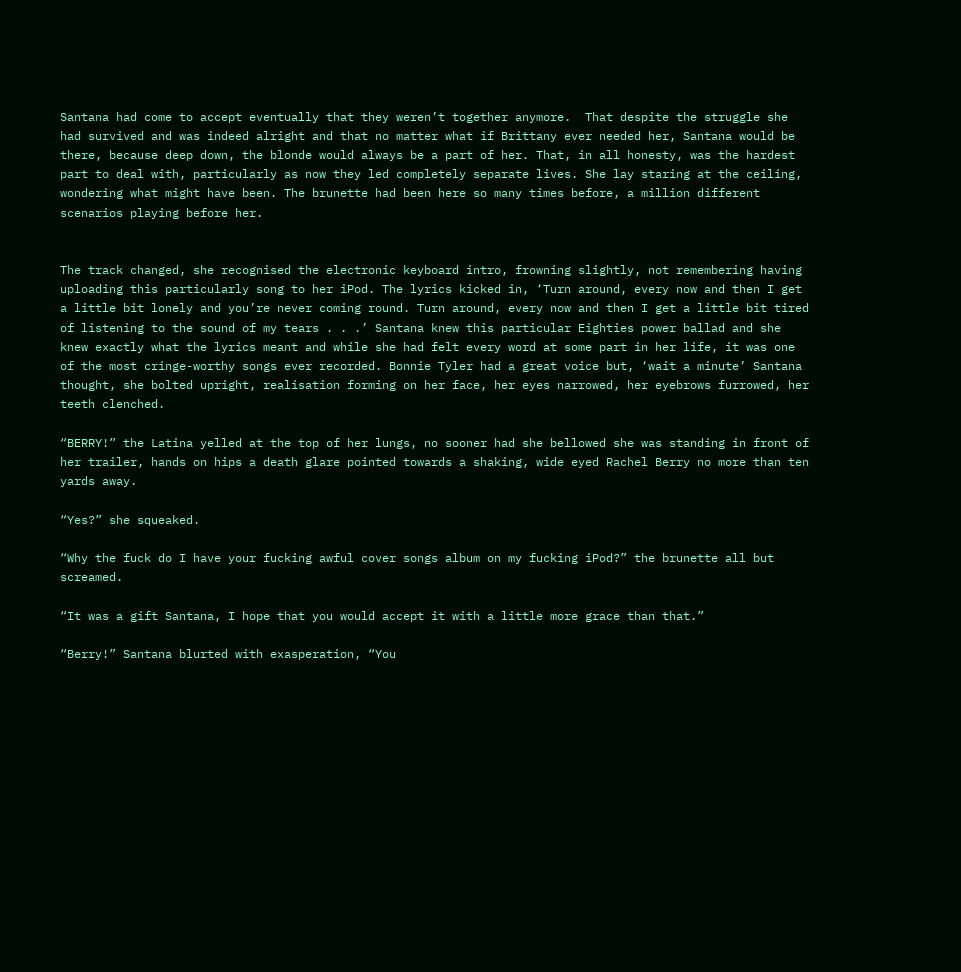Santana had come to accept eventually that they weren’t together anymore.  That despite the struggle she had survived and was indeed alright and that no matter what if Brittany ever needed her, Santana would be there, because deep down, the blonde would always be a part of her. That, in all honesty, was the hardest part to deal with, particularly as now they led completely separate lives. She lay staring at the ceiling, wondering what might have been. The brunette had been here so many times before, a million different scenarios playing before her.


The track changed, she recognised the electronic keyboard intro, frowning slightly, not remembering having uploading this particularly song to her iPod. The lyrics kicked in, ‘Turn around, every now and then I get a little bit lonely and you’re never coming round. Turn around, every now and then I get a little bit tired of listening to the sound of my tears . . .’ Santana knew this particular Eighties power ballad and she knew exactly what the lyrics meant and while she had felt every word at some part in her life, it was one of the most cringe-worthy songs ever recorded. Bonnie Tyler had a great voice but, ‘wait a minute’ Santana thought, she bolted upright, realisation forming on her face, her eyes narrowed, her eyebrows furrowed, her teeth clenched.

“BERRY!” the Latina yelled at the top of her lungs, no sooner had she bellowed she was standing in front of her trailer, hands on hips a death glare pointed towards a shaking, wide eyed Rachel Berry no more than ten yards away.

“Yes?” she squeaked.

“Why the fuck do I have your fucking awful cover songs album on my fucking iPod?” the brunette all but screamed.

“It was a gift Santana, I hope that you would accept it with a little more grace than that.”

“Berry!” Santana blurted with exasperation, “You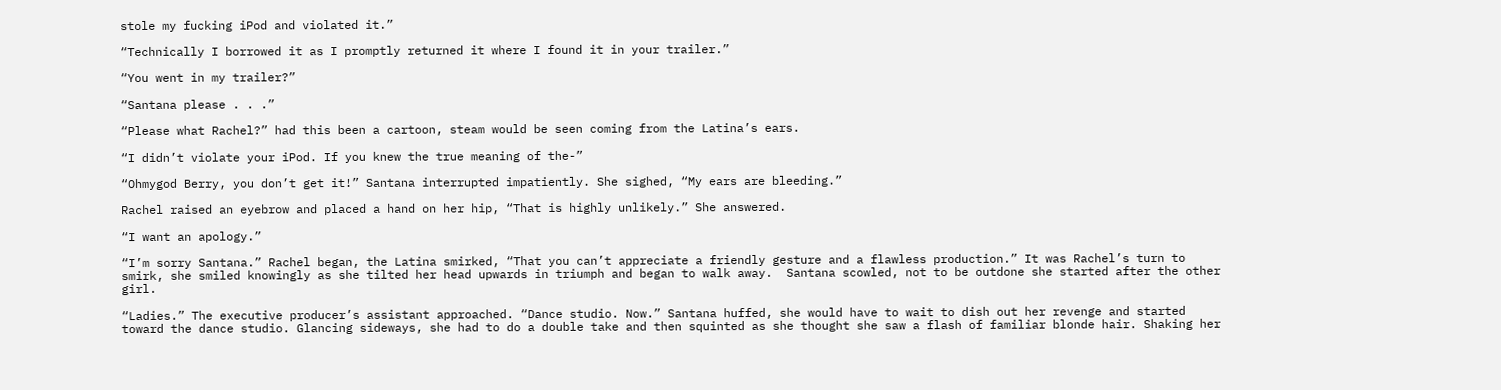stole my fucking iPod and violated it.”

“Technically I borrowed it as I promptly returned it where I found it in your trailer.”

“You went in my trailer?”

“Santana please . . .”

“Please what Rachel?” had this been a cartoon, steam would be seen coming from the Latina’s ears.

“I didn’t violate your iPod. If you knew the true meaning of the-”

“Ohmygod Berry, you don’t get it!” Santana interrupted impatiently. She sighed, “My ears are bleeding.”

Rachel raised an eyebrow and placed a hand on her hip, “That is highly unlikely.” She answered.

“I want an apology.”

“I’m sorry Santana.” Rachel began, the Latina smirked, “That you can’t appreciate a friendly gesture and a flawless production.” It was Rachel’s turn to smirk, she smiled knowingly as she tilted her head upwards in triumph and began to walk away.  Santana scowled, not to be outdone she started after the other girl.

“Ladies.” The executive producer’s assistant approached. “Dance studio. Now.” Santana huffed, she would have to wait to dish out her revenge and started toward the dance studio. Glancing sideways, she had to do a double take and then squinted as she thought she saw a flash of familiar blonde hair. Shaking her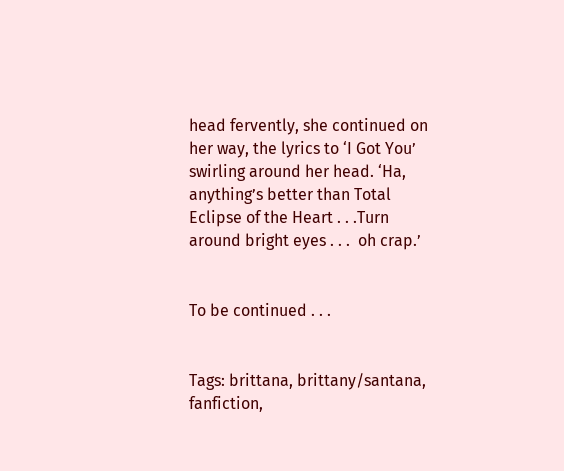head fervently, she continued on her way, the lyrics to ‘I Got You’ swirling around her head. ‘Ha, anything’s better than Total Eclipse of the Heart . . .Turn around bright eyes . . .  oh crap.’


To be continued . . .


Tags: brittana, brittany/santana, fanfiction,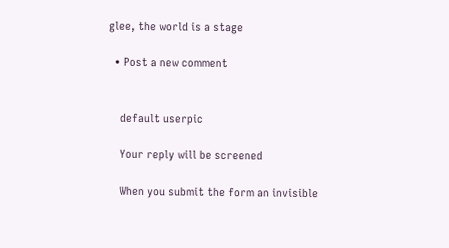glee, the world is a stage

  • Post a new comment


    default userpic

    Your reply will be screened

    When you submit the form an invisible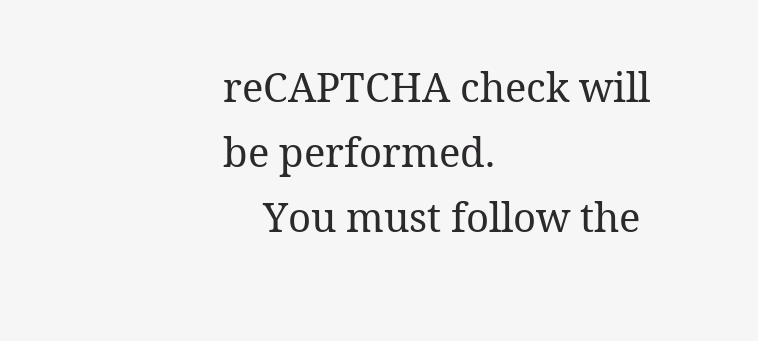reCAPTCHA check will be performed.
    You must follow the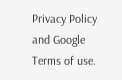Privacy Policy and Google Terms of use.